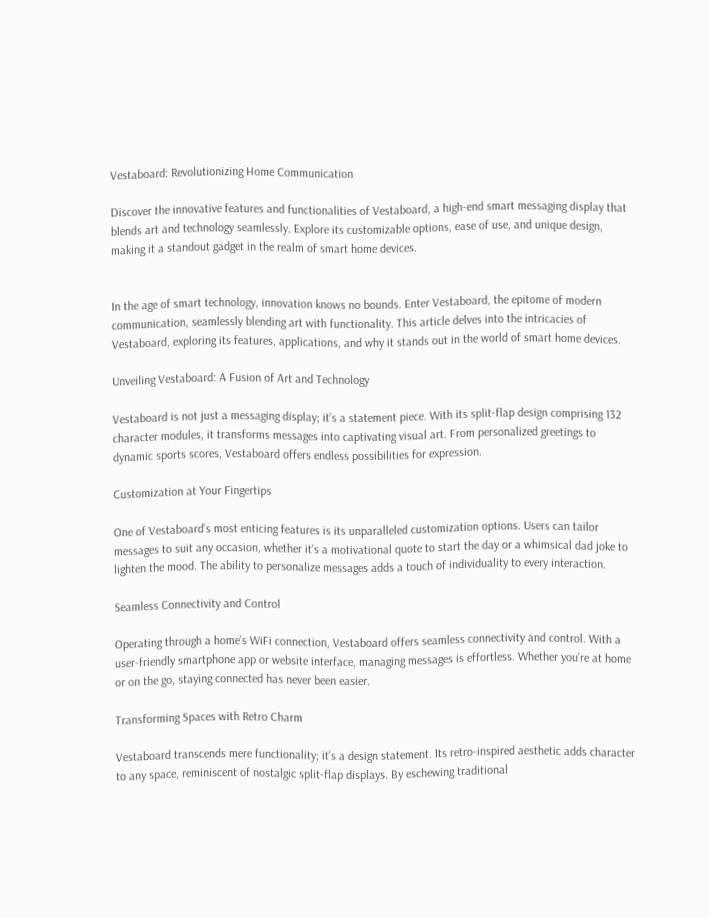Vestaboard: Revolutionizing Home Communication

Discover the innovative features and functionalities of Vestaboard, a high-end smart messaging display that blends art and technology seamlessly. Explore its customizable options, ease of use, and unique design, making it a standout gadget in the realm of smart home devices.


In the age of smart technology, innovation knows no bounds. Enter Vestaboard, the epitome of modern communication, seamlessly blending art with functionality. This article delves into the intricacies of Vestaboard, exploring its features, applications, and why it stands out in the world of smart home devices.

Unveiling Vestaboard: A Fusion of Art and Technology

Vestaboard is not just a messaging display; it’s a statement piece. With its split-flap design comprising 132 character modules, it transforms messages into captivating visual art. From personalized greetings to dynamic sports scores, Vestaboard offers endless possibilities for expression.

Customization at Your Fingertips

One of Vestaboard’s most enticing features is its unparalleled customization options. Users can tailor messages to suit any occasion, whether it’s a motivational quote to start the day or a whimsical dad joke to lighten the mood. The ability to personalize messages adds a touch of individuality to every interaction.

Seamless Connectivity and Control

Operating through a home’s WiFi connection, Vestaboard offers seamless connectivity and control. With a user-friendly smartphone app or website interface, managing messages is effortless. Whether you’re at home or on the go, staying connected has never been easier.

Transforming Spaces with Retro Charm

Vestaboard transcends mere functionality; it’s a design statement. Its retro-inspired aesthetic adds character to any space, reminiscent of nostalgic split-flap displays. By eschewing traditional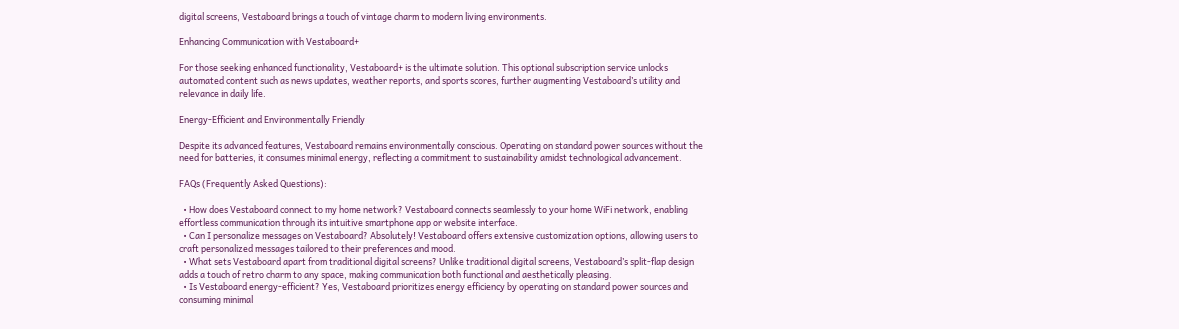digital screens, Vestaboard brings a touch of vintage charm to modern living environments.

Enhancing Communication with Vestaboard+

For those seeking enhanced functionality, Vestaboard+ is the ultimate solution. This optional subscription service unlocks automated content such as news updates, weather reports, and sports scores, further augmenting Vestaboard’s utility and relevance in daily life.

Energy-Efficient and Environmentally Friendly

Despite its advanced features, Vestaboard remains environmentally conscious. Operating on standard power sources without the need for batteries, it consumes minimal energy, reflecting a commitment to sustainability amidst technological advancement.

FAQs (Frequently Asked Questions):

  • How does Vestaboard connect to my home network? Vestaboard connects seamlessly to your home WiFi network, enabling effortless communication through its intuitive smartphone app or website interface.
  • Can I personalize messages on Vestaboard? Absolutely! Vestaboard offers extensive customization options, allowing users to craft personalized messages tailored to their preferences and mood.
  • What sets Vestaboard apart from traditional digital screens? Unlike traditional digital screens, Vestaboard’s split-flap design adds a touch of retro charm to any space, making communication both functional and aesthetically pleasing.
  • Is Vestaboard energy-efficient? Yes, Vestaboard prioritizes energy efficiency by operating on standard power sources and consuming minimal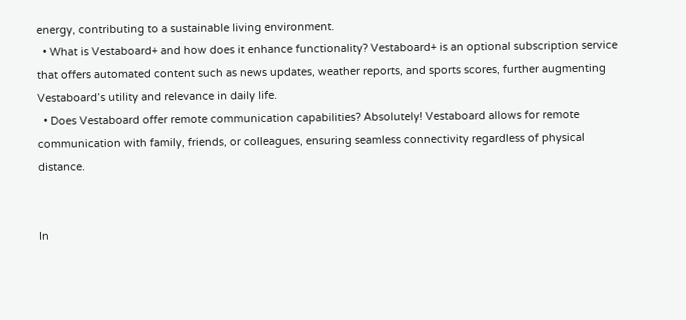energy, contributing to a sustainable living environment.
  • What is Vestaboard+ and how does it enhance functionality? Vestaboard+ is an optional subscription service that offers automated content such as news updates, weather reports, and sports scores, further augmenting Vestaboard’s utility and relevance in daily life.
  • Does Vestaboard offer remote communication capabilities? Absolutely! Vestaboard allows for remote communication with family, friends, or colleagues, ensuring seamless connectivity regardless of physical distance.


In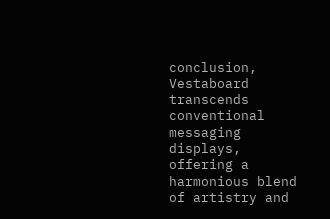conclusion, Vestaboard transcends conventional messaging displays, offering a harmonious blend of artistry and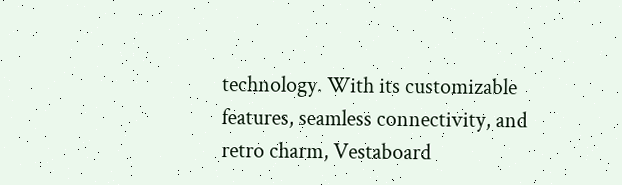technology. With its customizable features, seamless connectivity, and retro charm, Vestaboard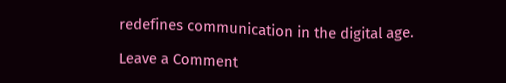redefines communication in the digital age.

Leave a Comment